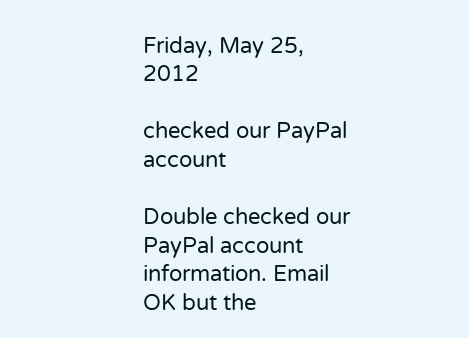Friday, May 25, 2012

checked our PayPal account

Double checked our PayPal account information. Email OK but the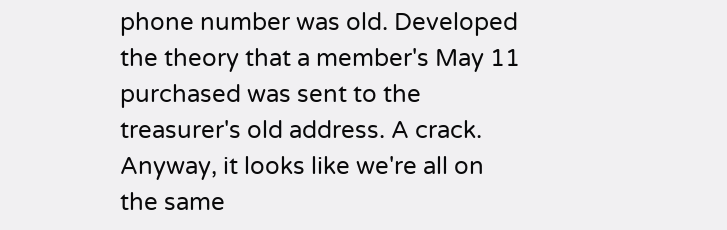phone number was old. Developed the theory that a member's May 11 purchased was sent to the treasurer's old address. A crack. Anyway, it looks like we're all on the same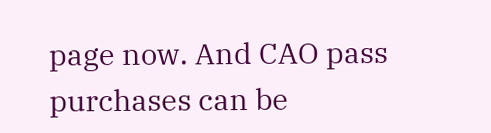page now. And CAO pass purchases can be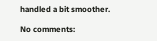handled a bit smoother.

No comments: